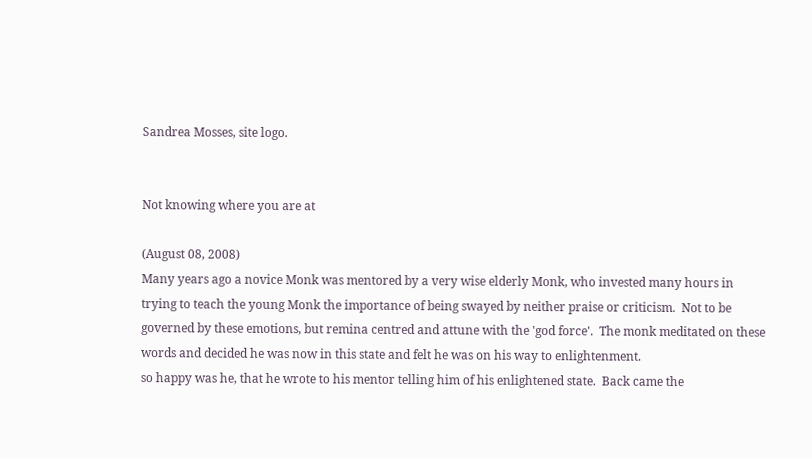Sandrea Mosses, site logo.


Not knowing where you are at

(August 08, 2008)
Many years ago a novice Monk was mentored by a very wise elderly Monk, who invested many hours in trying to teach the young Monk the importance of being swayed by neither praise or criticism.  Not to be governed by these emotions, but remina centred and attune with the 'god force'.  The monk meditated on these words and decided he was now in this state and felt he was on his way to enlightenment.
so happy was he, that he wrote to his mentor telling him of his enlightened state.  Back came the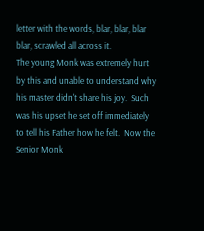letter with the words, blar, blar, blar blar, scrawled all across it.
The young Monk was extremely hurt by this and unable to understand why his master didn't share his joy.  Such was his upset he set off immediately to tell his Father how he felt.  Now the Senior Monk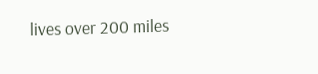lives over 200 miles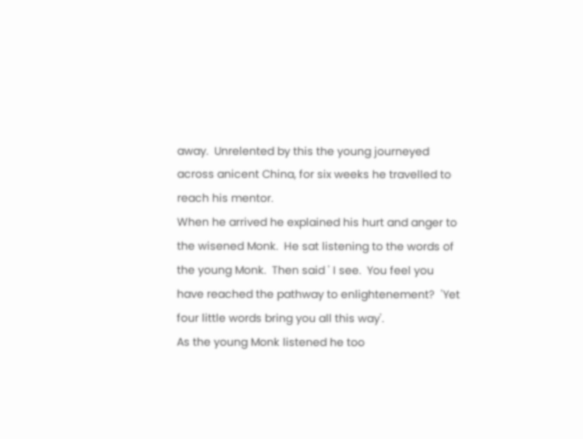away.  Unrelented by this the young journeyed across anicent China, for six weeks he travelled to reach his mentor.
When he arrived he explained his hurt and anger to the wisened Monk.  He sat listening to the words of the young Monk.  Then said ' I see.  You feel you have reached the pathway to enlightenement?  'Yet four little words bring you all this way'.
As the young Monk listened he too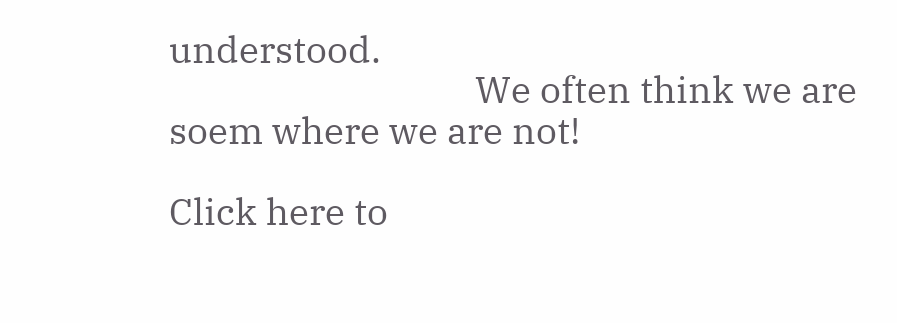understood.
                                  We often think we are soem where we are not!

Click here to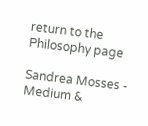return to the Philosophy page

Sandrea Mosses - Medium &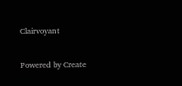Clairvoyant

Powered by Create